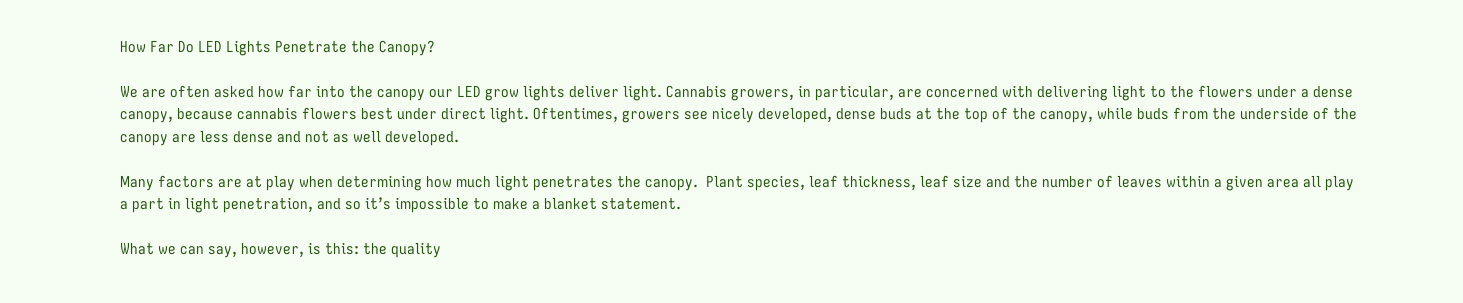How Far Do LED Lights Penetrate the Canopy?

We are often asked how far into the canopy our LED grow lights deliver light. Cannabis growers, in particular, are concerned with delivering light to the flowers under a dense canopy, because cannabis flowers best under direct light. Oftentimes, growers see nicely developed, dense buds at the top of the canopy, while buds from the underside of the canopy are less dense and not as well developed.

Many factors are at play when determining how much light penetrates the canopy.  Plant species, leaf thickness, leaf size and the number of leaves within a given area all play a part in light penetration, and so it’s impossible to make a blanket statement.

What we can say, however, is this: the quality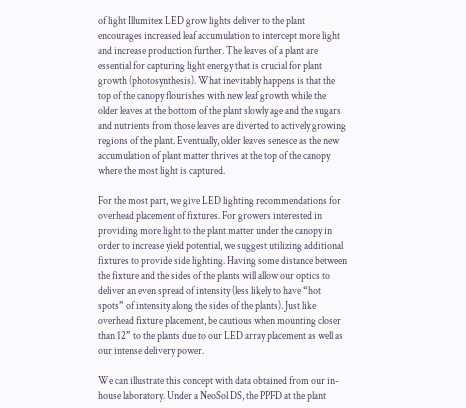of light Illumitex LED grow lights deliver to the plant encourages increased leaf accumulation to intercept more light and increase production further. The leaves of a plant are essential for capturing light energy that is crucial for plant growth (photosynthesis). What inevitably happens is that the top of the canopy flourishes with new leaf growth while the older leaves at the bottom of the plant slowly age and the sugars and nutrients from those leaves are diverted to actively growing regions of the plant. Eventually, older leaves senesce as the new accumulation of plant matter thrives at the top of the canopy where the most light is captured.

For the most part, we give LED lighting recommendations for overhead placement of fixtures. For growers interested in providing more light to the plant matter under the canopy in order to increase yield potential, we suggest utilizing additional fixtures to provide side lighting. Having some distance between the fixture and the sides of the plants will allow our optics to deliver an even spread of intensity (less likely to have “hot spots” of intensity along the sides of the plants). Just like overhead fixture placement, be cautious when mounting closer than 12” to the plants due to our LED array placement as well as our intense delivery power.

We can illustrate this concept with data obtained from our in-house laboratory. Under a NeoSol DS, the PPFD at the plant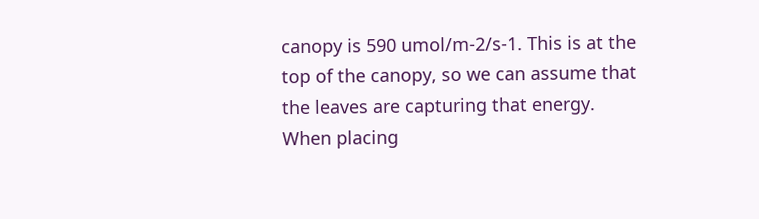canopy is 590 umol/m-2/s-1. This is at the top of the canopy, so we can assume that the leaves are capturing that energy. When placing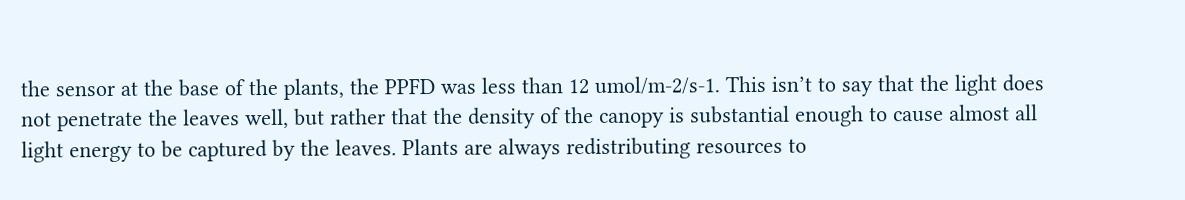the sensor at the base of the plants, the PPFD was less than 12 umol/m-2/s-1. This isn’t to say that the light does not penetrate the leaves well, but rather that the density of the canopy is substantial enough to cause almost all light energy to be captured by the leaves. Plants are always redistributing resources to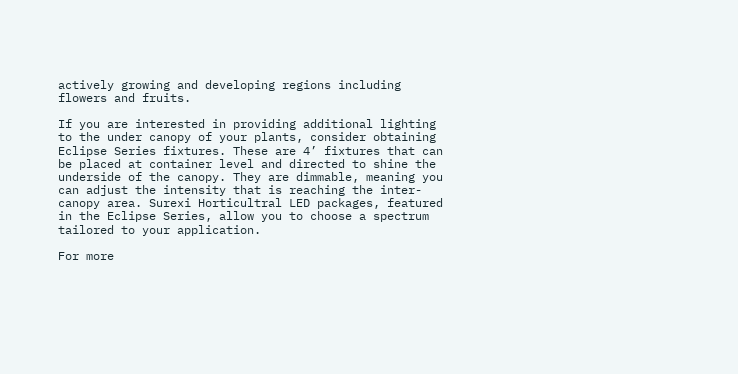actively growing and developing regions including flowers and fruits.

If you are interested in providing additional lighting to the under canopy of your plants, consider obtaining Eclipse Series fixtures. These are 4’ fixtures that can be placed at container level and directed to shine the underside of the canopy. They are dimmable, meaning you can adjust the intensity that is reaching the inter-canopy area. Surexi Horticultral LED packages, featured in the Eclipse Series, allow you to choose a spectrum tailored to your application.

For more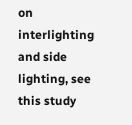on interlighting and side lighting, see this study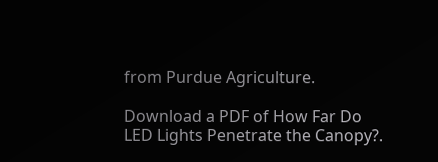from Purdue Agriculture.

Download a PDF of How Far Do LED Lights Penetrate the Canopy?.